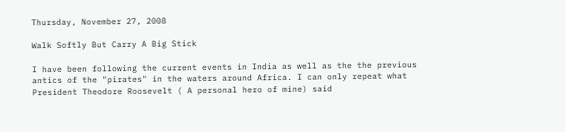Thursday, November 27, 2008

Walk Softly But Carry A Big Stick

I have been following the current events in India as well as the the previous antics of the "pirates" in the waters around Africa. I can only repeat what President Theodore Roosevelt ( A personal hero of mine) said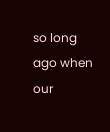so long ago when our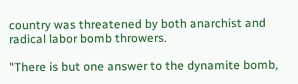country was threatened by both anarchist and radical labor bomb throwers.

"There is but one answer to the dynamite bomb,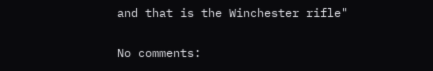and that is the Winchester rifle"

No comments: